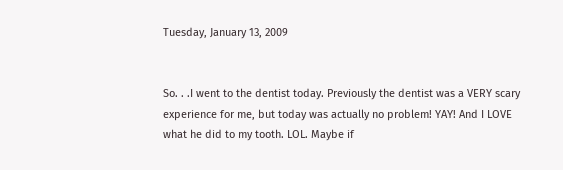Tuesday, January 13, 2009


So. . .I went to the dentist today. Previously the dentist was a VERY scary experience for me, but today was actually no problem! YAY! And I LOVE what he did to my tooth. LOL. Maybe if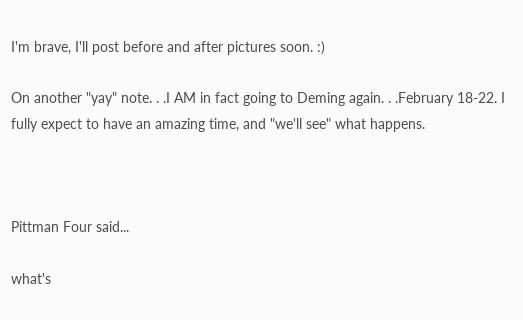I'm brave, I'll post before and after pictures soon. :)

On another "yay" note. . .I AM in fact going to Deming again. . .February 18-22. I fully expect to have an amazing time, and "we'll see" what happens.



Pittman Four said...

what's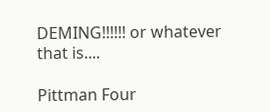DEMING!!!!!! or whatever that is....

Pittman Four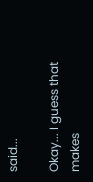said...

Okay... I guess that makes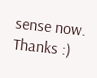sense now. Thanks :)